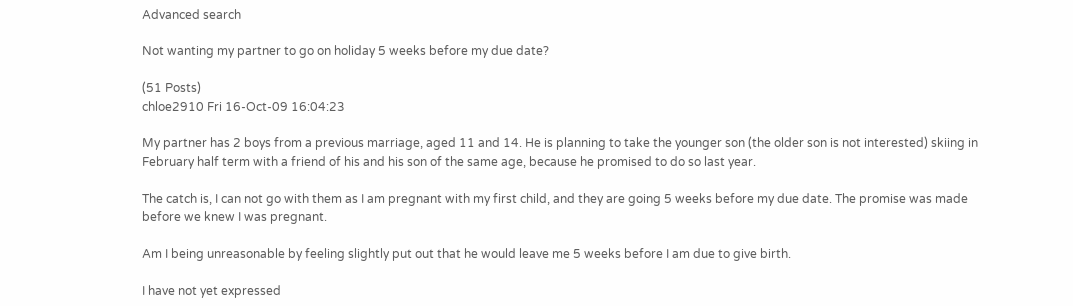Advanced search

Not wanting my partner to go on holiday 5 weeks before my due date?

(51 Posts)
chloe2910 Fri 16-Oct-09 16:04:23

My partner has 2 boys from a previous marriage, aged 11 and 14. He is planning to take the younger son (the older son is not interested) skiing in February half term with a friend of his and his son of the same age, because he promised to do so last year.

The catch is, I can not go with them as I am pregnant with my first child, and they are going 5 weeks before my due date. The promise was made before we knew I was pregnant.

Am I being unreasonable by feeling slightly put out that he would leave me 5 weeks before I am due to give birth.

I have not yet expressed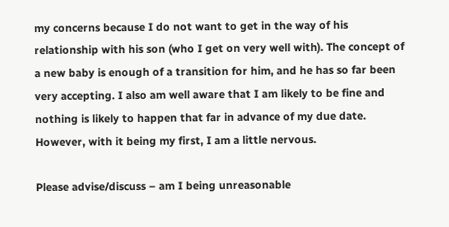my concerns because I do not want to get in the way of his relationship with his son (who I get on very well with). The concept of a new baby is enough of a transition for him, and he has so far been very accepting. I also am well aware that I am likely to be fine and nothing is likely to happen that far in advance of my due date. However, with it being my first, I am a little nervous.

Please advise/discuss – am I being unreasonable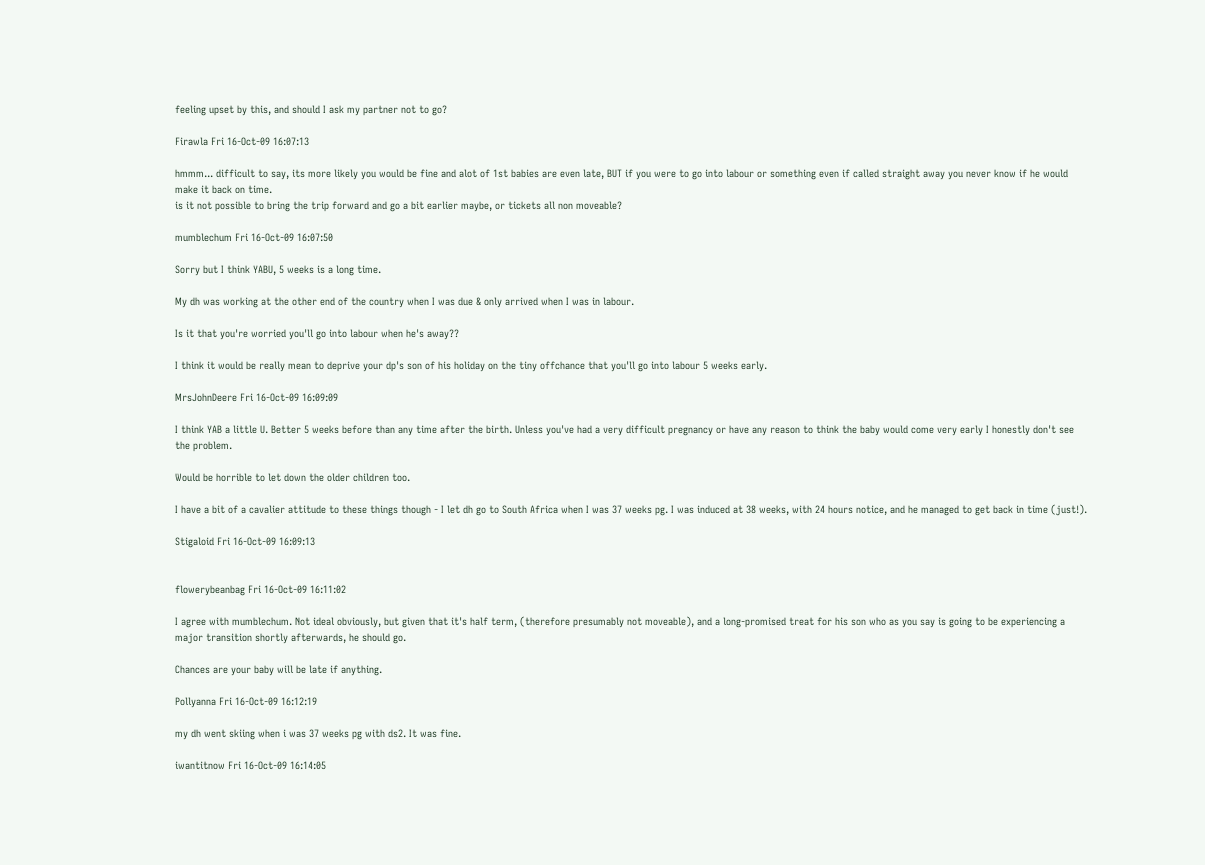feeling upset by this, and should I ask my partner not to go?

Firawla Fri 16-Oct-09 16:07:13

hmmm... difficult to say, its more likely you would be fine and alot of 1st babies are even late, BUT if you were to go into labour or something even if called straight away you never know if he would make it back on time.
is it not possible to bring the trip forward and go a bit earlier maybe, or tickets all non moveable?

mumblechum Fri 16-Oct-09 16:07:50

Sorry but I think YABU, 5 weeks is a long time.

My dh was working at the other end of the country when I was due & only arrived when I was in labour.

Is it that you're worried you'll go into labour when he's away??

I think it would be really mean to deprive your dp's son of his holiday on the tiny offchance that you'll go into labour 5 weeks early.

MrsJohnDeere Fri 16-Oct-09 16:09:09

I think YAB a little U. Better 5 weeks before than any time after the birth. Unless you've had a very difficult pregnancy or have any reason to think the baby would come very early I honestly don't see the problem.

Would be horrible to let down the older children too.

I have a bit of a cavalier attitude to these things though - I let dh go to South Africa when I was 37 weeks pg. I was induced at 38 weeks, with 24 hours notice, and he managed to get back in time (just!).

Stigaloid Fri 16-Oct-09 16:09:13


flowerybeanbag Fri 16-Oct-09 16:11:02

I agree with mumblechum. Not ideal obviously, but given that it's half term, (therefore presumably not moveable), and a long-promised treat for his son who as you say is going to be experiencing a major transition shortly afterwards, he should go.

Chances are your baby will be late if anything.

Pollyanna Fri 16-Oct-09 16:12:19

my dh went skiing when i was 37 weeks pg with ds2. It was fine.

iwantitnow Fri 16-Oct-09 16:14:05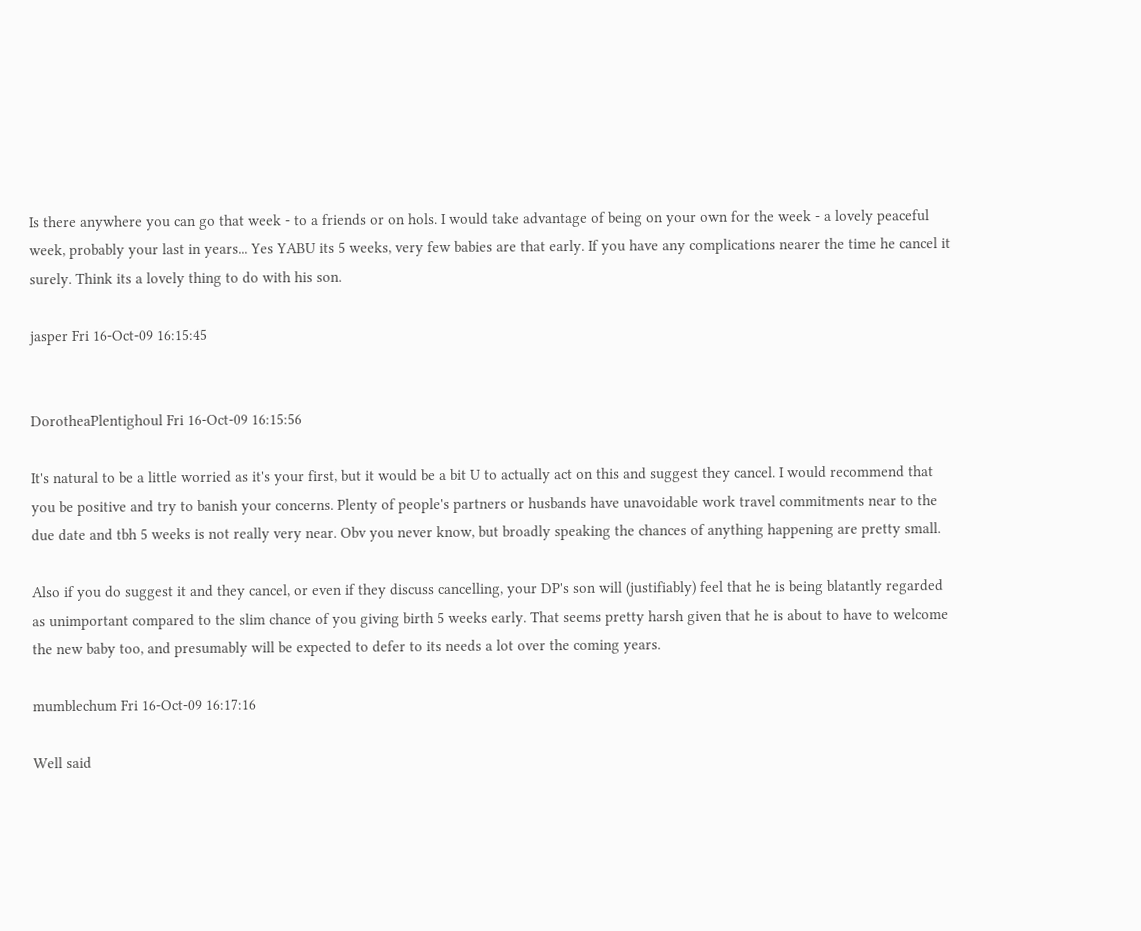Is there anywhere you can go that week - to a friends or on hols. I would take advantage of being on your own for the week - a lovely peaceful week, probably your last in years... Yes YABU its 5 weeks, very few babies are that early. If you have any complications nearer the time he cancel it surely. Think its a lovely thing to do with his son.

jasper Fri 16-Oct-09 16:15:45


DorotheaPlentighoul Fri 16-Oct-09 16:15:56

It's natural to be a little worried as it's your first, but it would be a bit U to actually act on this and suggest they cancel. I would recommend that you be positive and try to banish your concerns. Plenty of people's partners or husbands have unavoidable work travel commitments near to the due date and tbh 5 weeks is not really very near. Obv you never know, but broadly speaking the chances of anything happening are pretty small.

Also if you do suggest it and they cancel, or even if they discuss cancelling, your DP's son will (justifiably) feel that he is being blatantly regarded as unimportant compared to the slim chance of you giving birth 5 weeks early. That seems pretty harsh given that he is about to have to welcome the new baby too, and presumably will be expected to defer to its needs a lot over the coming years.

mumblechum Fri 16-Oct-09 16:17:16

Well said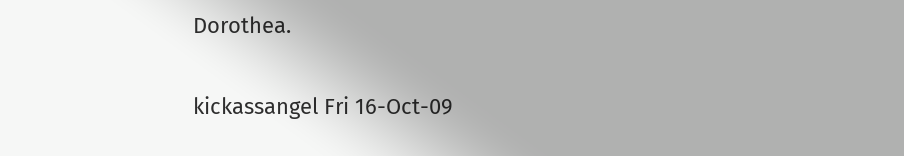Dorothea.

kickassangel Fri 16-Oct-09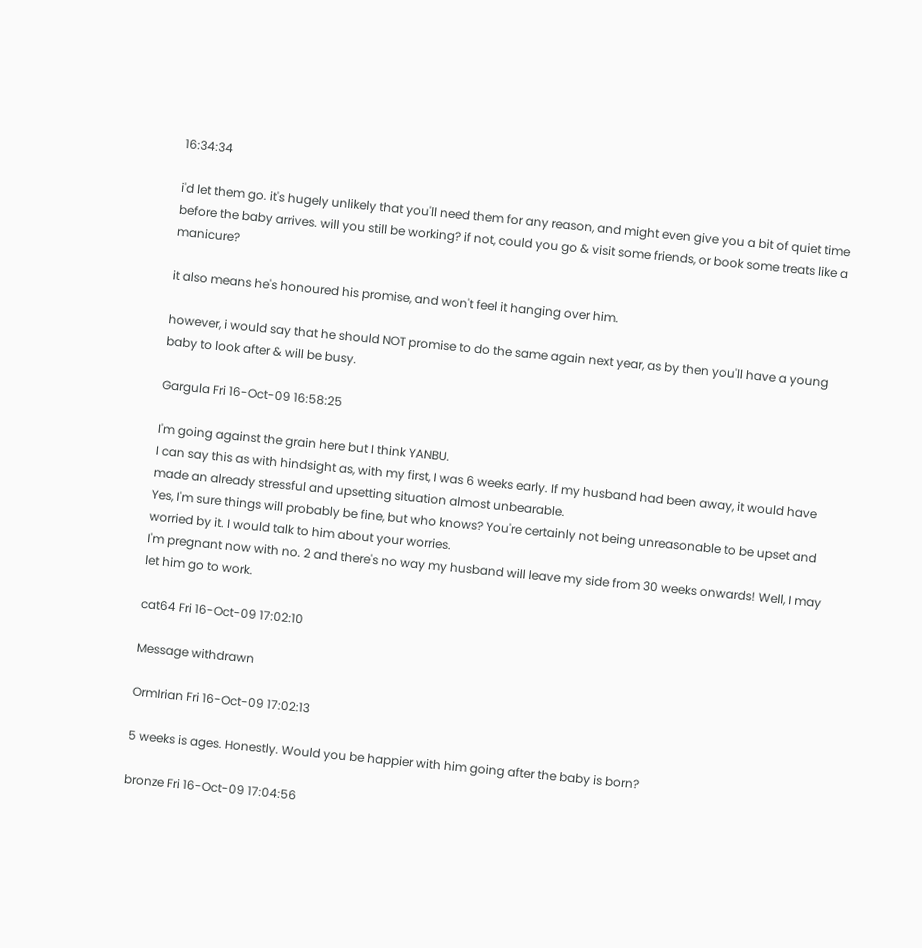16:34:34

i'd let them go. it's hugely unlikely that you'll need them for any reason, and might even give you a bit of quiet time before the baby arrives. will you still be working? if not, could you go & visit some friends, or book some treats like a manicure?

it also means he's honoured his promise, and won't feel it hanging over him.

however, i would say that he should NOT promise to do the same again next year, as by then you'll have a young baby to look after & will be busy.

Gargula Fri 16-Oct-09 16:58:25

I'm going against the grain here but I think YANBU.
I can say this as with hindsight as, with my first, I was 6 weeks early. If my husband had been away, it would have made an already stressful and upsetting situation almost unbearable.
Yes, I'm sure things will probably be fine, but who knows? You're certainly not being unreasonable to be upset and worried by it. I would talk to him about your worries.
I'm pregnant now with no. 2 and there's no way my husband will leave my side from 30 weeks onwards! Well, I may let him go to work.

cat64 Fri 16-Oct-09 17:02:10

Message withdrawn

OrmIrian Fri 16-Oct-09 17:02:13

5 weeks is ages. Honestly. Would you be happier with him going after the baby is born?

bronze Fri 16-Oct-09 17:04:56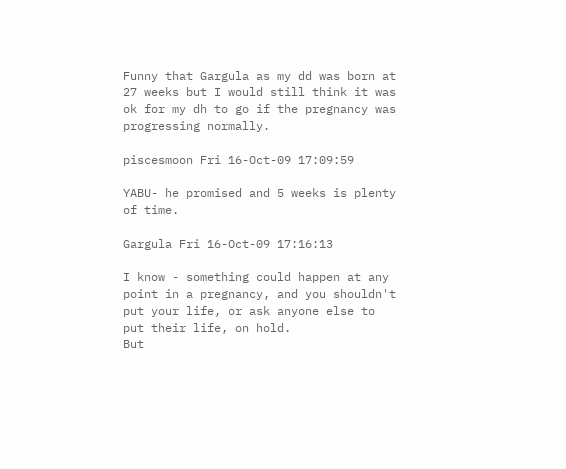Funny that Gargula as my dd was born at 27 weeks but I would still think it was ok for my dh to go if the pregnancy was progressing normally.

piscesmoon Fri 16-Oct-09 17:09:59

YABU- he promised and 5 weeks is plenty of time.

Gargula Fri 16-Oct-09 17:16:13

I know - something could happen at any point in a pregnancy, and you shouldn't put your life, or ask anyone else to put their life, on hold.
But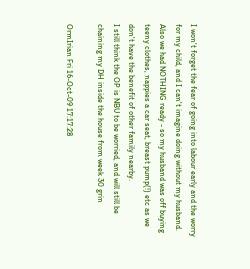I won't forget the fear of going into labour early and the worry for my child, and I can't imagine doing without my husband. Also we had NOTHING ready - so my husband was off buying teeny clothes, nappies a car seat, breast pump(!) etc as we don't have the benefit of other family nearby.
I still think the OP is NBU to be worried, and will still be chaining my DH inside the house from week 30 grin

OrmIrian Fri 16-Oct-09 17:17:28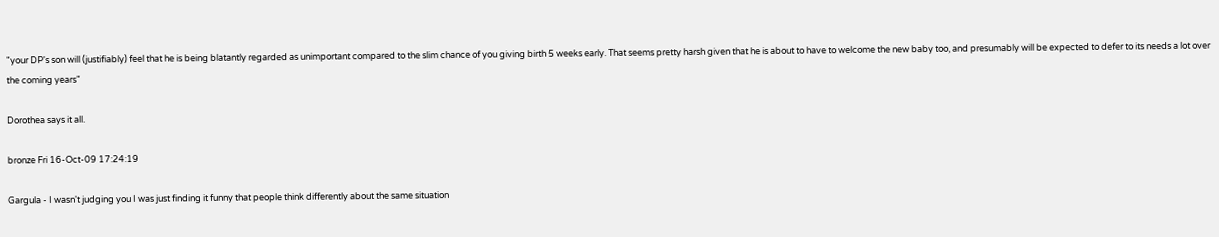"your DP's son will (justifiably) feel that he is being blatantly regarded as unimportant compared to the slim chance of you giving birth 5 weeks early. That seems pretty harsh given that he is about to have to welcome the new baby too, and presumably will be expected to defer to its needs a lot over the coming years"

Dorothea says it all.

bronze Fri 16-Oct-09 17:24:19

Gargula - I wasn't judging you I was just finding it funny that people think differently about the same situation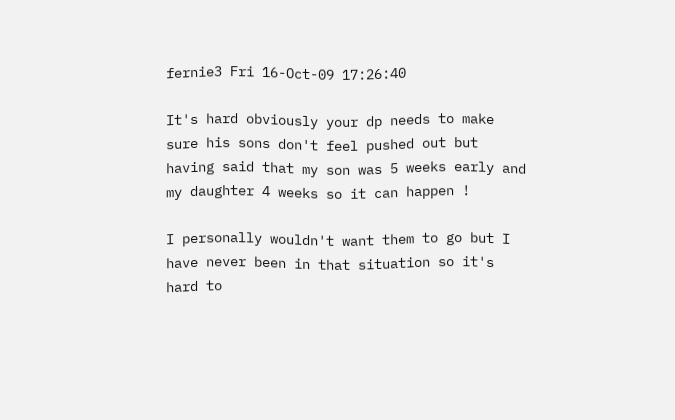fernie3 Fri 16-Oct-09 17:26:40

It's hard obviously your dp needs to make sure his sons don't feel pushed out but having said that my son was 5 weeks early and my daughter 4 weeks so it can happen !

I personally wouldn't want them to go but I have never been in that situation so it's hard to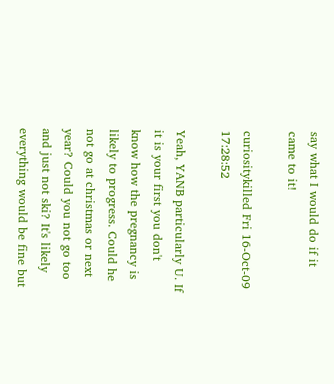say what I would do if it came to it!

curiositykilled Fri 16-Oct-09 17:28:52

Yeah, YANB particularly U. If it is your first you don't know how the pregnancy is likely to progress. Could he not go at christmas or next year? Could you not go too and just not ski? It's likely everything would be fine but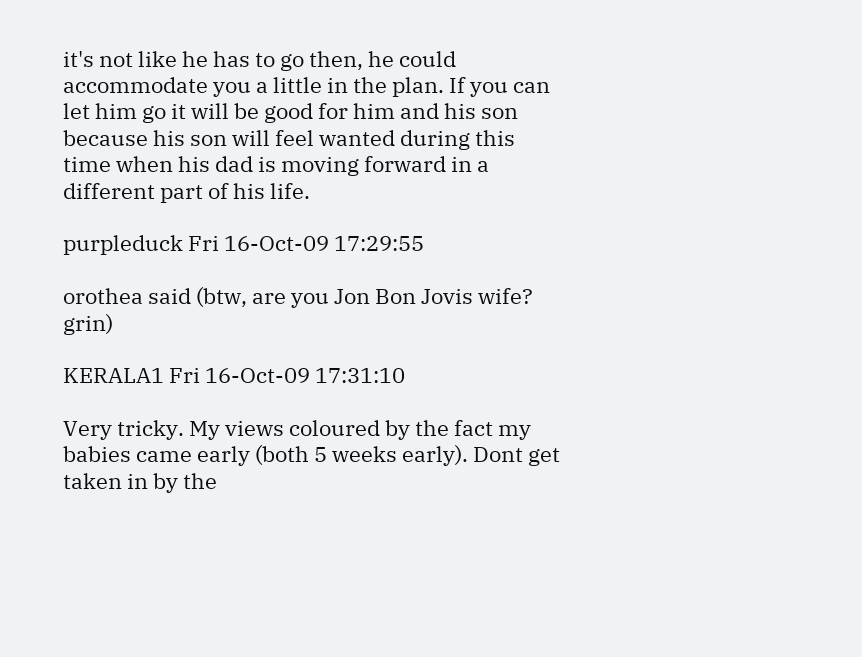it's not like he has to go then, he could accommodate you a little in the plan. If you can let him go it will be good for him and his son because his son will feel wanted during this time when his dad is moving forward in a different part of his life.

purpleduck Fri 16-Oct-09 17:29:55

orothea said (btw, are you Jon Bon Jovis wife? grin)

KERALA1 Fri 16-Oct-09 17:31:10

Very tricky. My views coloured by the fact my babies came early (both 5 weeks early). Dont get taken in by the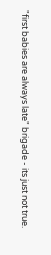"first babies are always late" brigade - its just not true.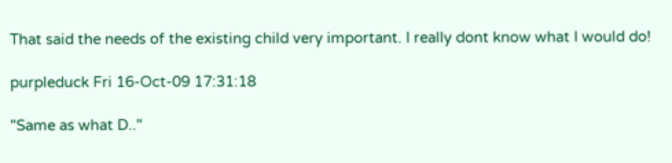That said the needs of the existing child very important. I really dont know what I would do!

purpleduck Fri 16-Oct-09 17:31:18

"Same as what D.."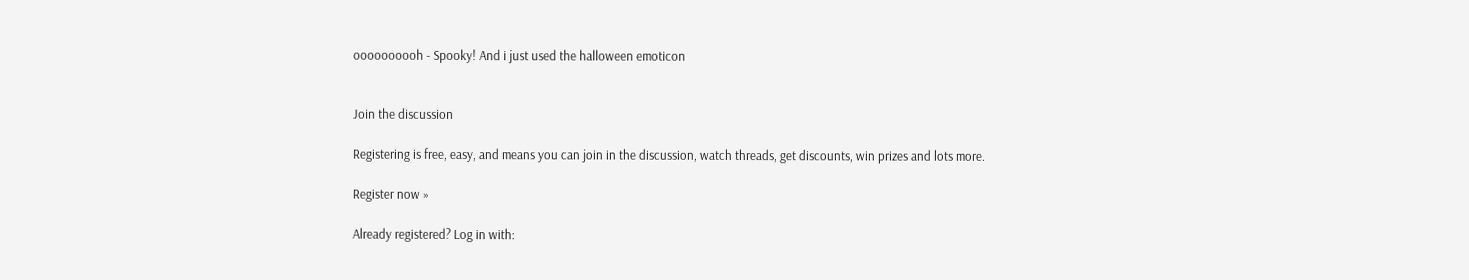oooooooooh - Spooky! And i just used the halloween emoticon


Join the discussion

Registering is free, easy, and means you can join in the discussion, watch threads, get discounts, win prizes and lots more.

Register now »

Already registered? Log in with: